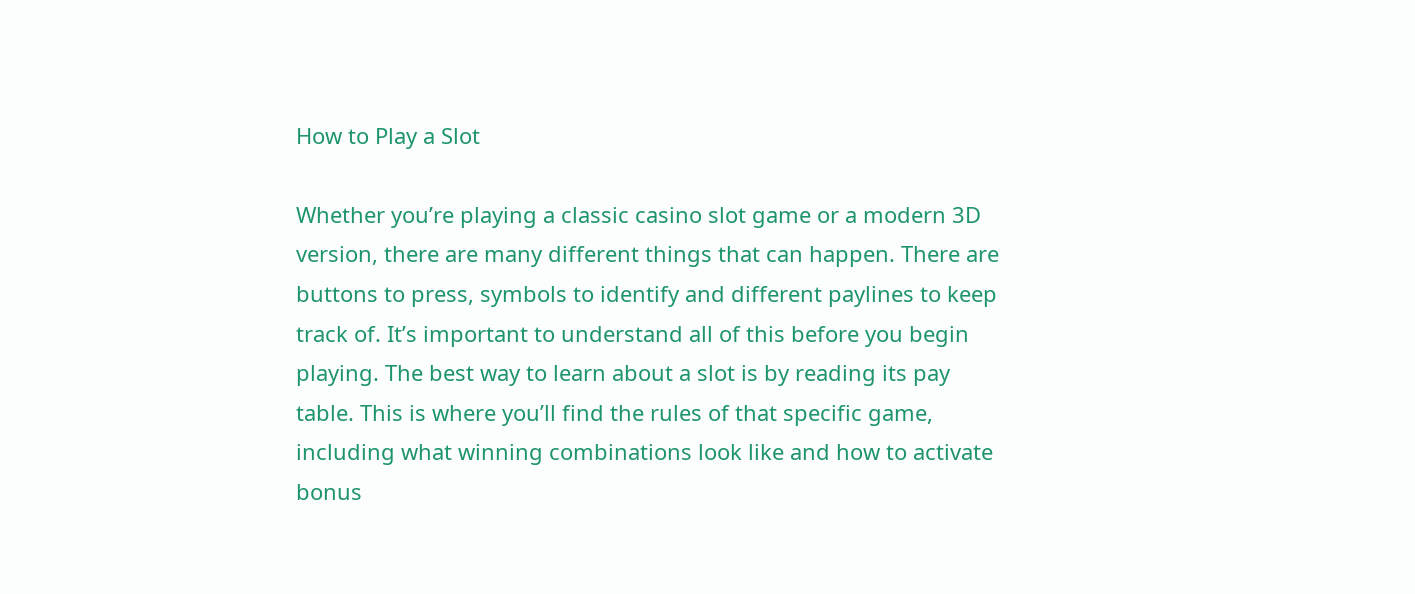How to Play a Slot

Whether you’re playing a classic casino slot game or a modern 3D version, there are many different things that can happen. There are buttons to press, symbols to identify and different paylines to keep track of. It’s important to understand all of this before you begin playing. The best way to learn about a slot is by reading its pay table. This is where you’ll find the rules of that specific game, including what winning combinations look like and how to activate bonus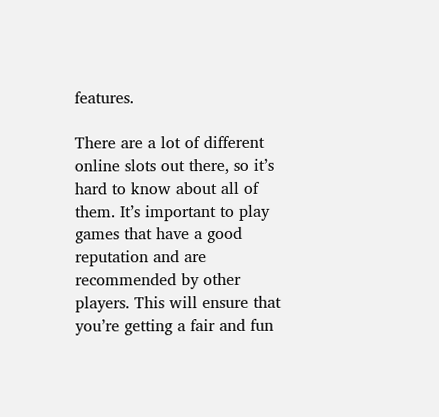features.

There are a lot of different online slots out there, so it’s hard to know about all of them. It’s important to play games that have a good reputation and are recommended by other players. This will ensure that you’re getting a fair and fun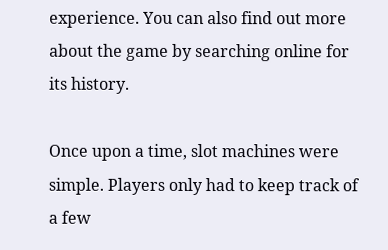experience. You can also find out more about the game by searching online for its history.

Once upon a time, slot machines were simple. Players only had to keep track of a few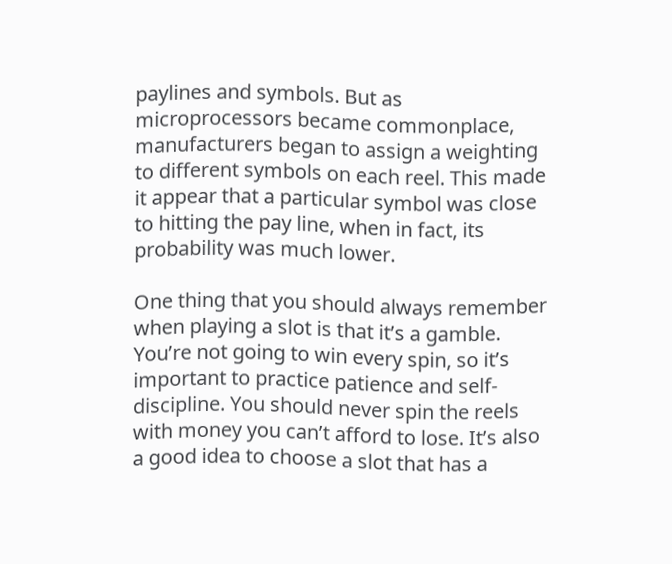paylines and symbols. But as microprocessors became commonplace, manufacturers began to assign a weighting to different symbols on each reel. This made it appear that a particular symbol was close to hitting the pay line, when in fact, its probability was much lower.

One thing that you should always remember when playing a slot is that it’s a gamble. You’re not going to win every spin, so it’s important to practice patience and self-discipline. You should never spin the reels with money you can’t afford to lose. It’s also a good idea to choose a slot that has a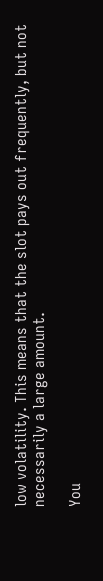low volatility. This means that the slot pays out frequently, but not necessarily a large amount.

You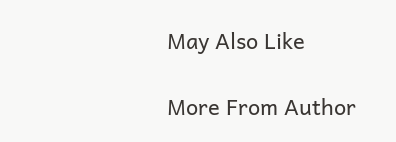May Also Like

More From Author